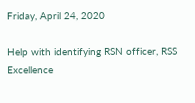Friday, April 24, 2020

Help with identifying RSN officer, RSS Excellence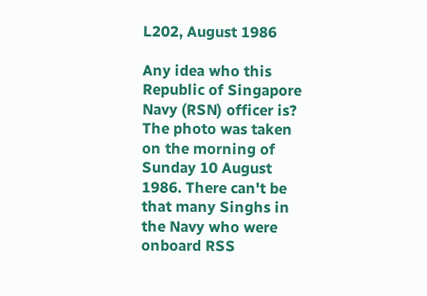L202, August 1986

Any idea who this Republic of Singapore Navy (RSN) officer is? The photo was taken on the morning of Sunday 10 August 1986. There can't be that many Singhs in the Navy who were onboard RSS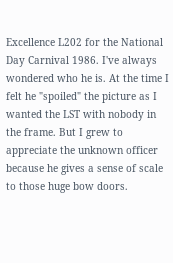Excellence L202 for the National Day Carnival 1986. I've always wondered who he is. At the time I felt he "spoiled" the picture as I wanted the LST with nobody in the frame. But I grew to appreciate the unknown officer because he gives a sense of scale to those huge bow doors.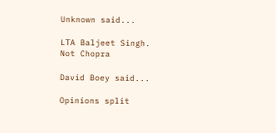Unknown said...

LTA Baljeet Singh.
Not Chopra

David Boey said...

Opinions split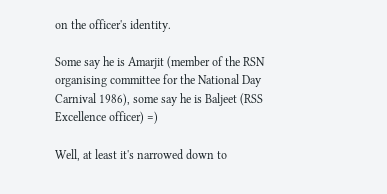on the officer's identity.

Some say he is Amarjit (member of the RSN organising committee for the National Day Carnival 1986), some say he is Baljeet (RSS Excellence officer) =)

Well, at least it's narrowed down to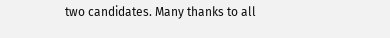two candidates. Many thanks to all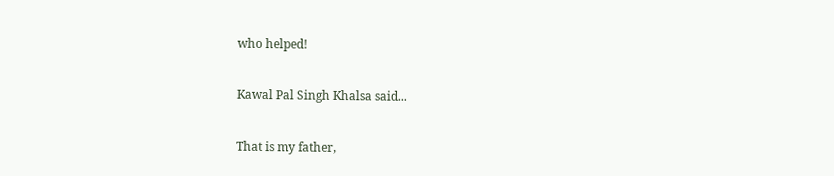who helped!

Kawal Pal Singh Khalsa said...

That is my father,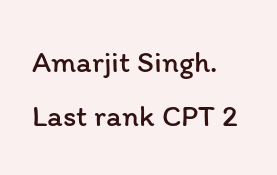Amarjit Singh. Last rank CPT 2